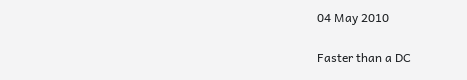04 May 2010

Faster than a DC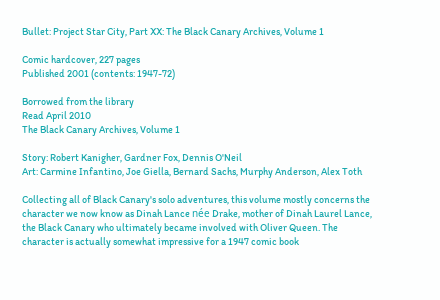Bullet: Project Star City, Part XX: The Black Canary Archives, Volume 1

Comic hardcover, 227 pages
Published 2001 (contents: 1947-72)

Borrowed from the library
Read April 2010
The Black Canary Archives, Volume 1

Story: Robert Kanigher, Gardner Fox, Dennis O'Neil
Art: Carmine Infantino, Joe Giella, Bernard Sachs, Murphy Anderson, Alex Toth

Collecting all of Black Canary's solo adventures, this volume mostly concerns the character we now know as Dinah Lance née Drake, mother of Dinah Laurel Lance, the Black Canary who ultimately became involved with Oliver Queen. The character is actually somewhat impressive for a 1947 comic book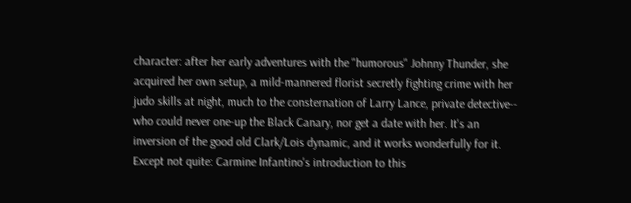character: after her early adventures with the "humorous" Johnny Thunder, she acquired her own setup, a mild-mannered florist secretly fighting crime with her judo skills at night, much to the consternation of Larry Lance, private detective-- who could never one-up the Black Canary, nor get a date with her. It's an inversion of the good old Clark/Lois dynamic, and it works wonderfully for it. Except not quite: Carmine Infantino's introduction to this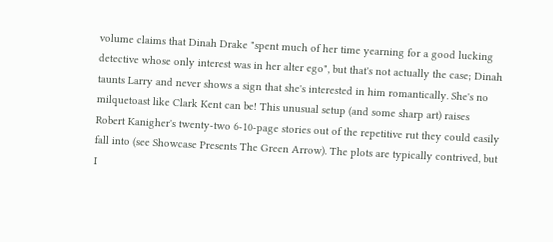volume claims that Dinah Drake "spent much of her time yearning for a good lucking detective whose only interest was in her alter ego", but that's not actually the case; Dinah taunts Larry and never shows a sign that she's interested in him romantically. She's no milquetoast like Clark Kent can be! This unusual setup (and some sharp art) raises Robert Kanigher's twenty-two 6-10-page stories out of the repetitive rut they could easily fall into (see Showcase Presents The Green Arrow). The plots are typically contrived, but I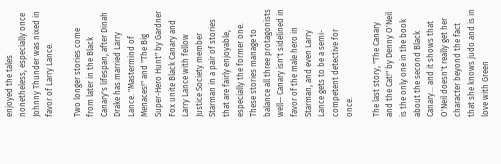enjoyed the tales nonetheless, especially once Johnny Thunder was nixed in favor of Larry Lance.

Two longer stories come from later in the Black Canary's lifespan, after Dinah Drake has married Larry Lance. "Mastermind of Menaces!" and "The Big Super-Hero Hunt" by Gardner Fox unite Black Canary and Larry Lance with fellow Justice Society member Starman in a pair of stories that are fairly enjoyable, especially the former one. These stories manage to balance all three protagonists well-- Canary isn't sidelined in favor of the male hero in Starman, and even Larry Lance gets to be a semi-competent detective for once.

The last story, "The Canary and the Cat!" by Denny O'Neil is the only one in the book about the second Black Canary... and it shows that O'Neil doesn't really get her character beyond the fact that she knows judo and is in love with Green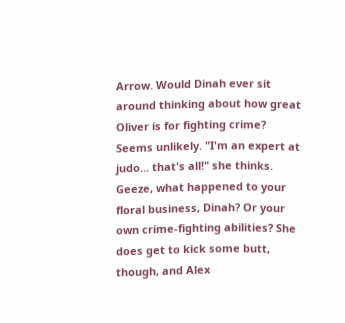Arrow. Would Dinah ever sit around thinking about how great Oliver is for fighting crime? Seems unlikely. "I'm an expert at judo... that's all!" she thinks. Geeze, what happened to your floral business, Dinah? Or your own crime-fighting abilities? She does get to kick some butt, though, and Alex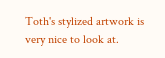Toth's stylized artwork is very nice to look at.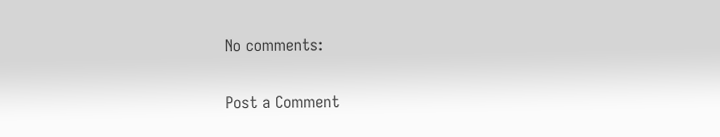No comments:

Post a Comment